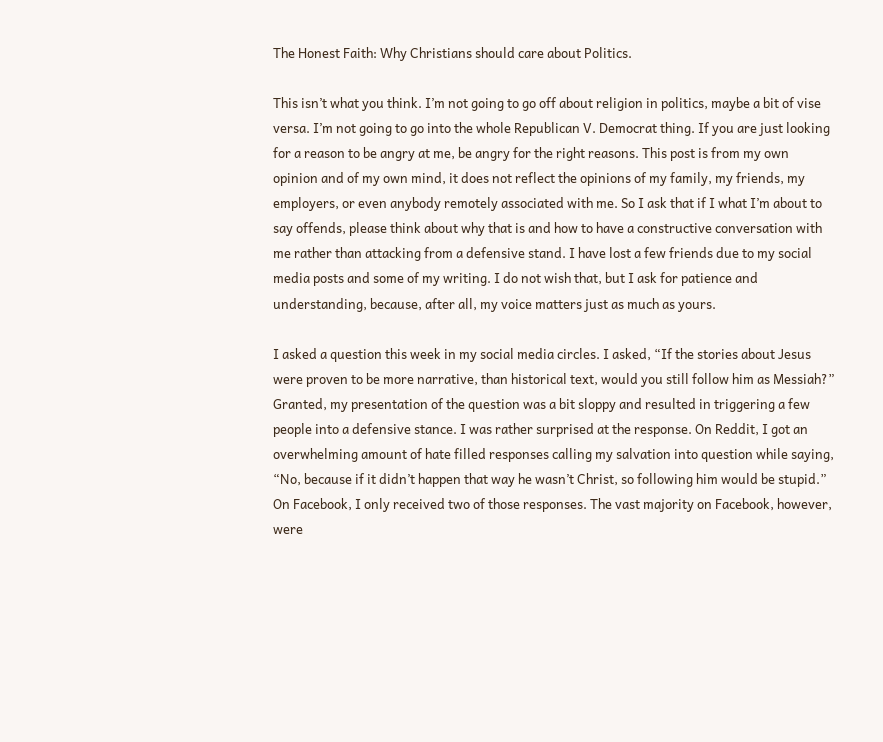The Honest Faith: Why Christians should care about Politics.

This isn’t what you think. I’m not going to go off about religion in politics, maybe a bit of vise versa. I’m not going to go into the whole Republican V. Democrat thing. If you are just looking for a reason to be angry at me, be angry for the right reasons. This post is from my own opinion and of my own mind, it does not reflect the opinions of my family, my friends, my employers, or even anybody remotely associated with me. So I ask that if I what I’m about to say offends, please think about why that is and how to have a constructive conversation with me rather than attacking from a defensive stand. I have lost a few friends due to my social media posts and some of my writing. I do not wish that, but I ask for patience and understanding, because, after all, my voice matters just as much as yours.

I asked a question this week in my social media circles. I asked, “If the stories about Jesus were proven to be more narrative, than historical text, would you still follow him as Messiah?” Granted, my presentation of the question was a bit sloppy and resulted in triggering a few people into a defensive stance. I was rather surprised at the response. On Reddit, I got an overwhelming amount of hate filled responses calling my salvation into question while saying, “No, because if it didn’t happen that way he wasn’t Christ, so following him would be stupid.” On Facebook, I only received two of those responses. The vast majority on Facebook, however, were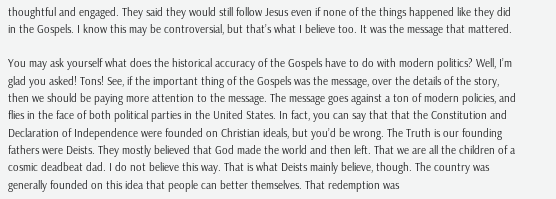thoughtful and engaged. They said they would still follow Jesus even if none of the things happened like they did in the Gospels. I know this may be controversial, but that’s what I believe too. It was the message that mattered.

You may ask yourself what does the historical accuracy of the Gospels have to do with modern politics? Well, I’m glad you asked! Tons! See, if the important thing of the Gospels was the message, over the details of the story, then we should be paying more attention to the message. The message goes against a ton of modern policies, and flies in the face of both political parties in the United States. In fact, you can say that that the Constitution and Declaration of Independence were founded on Christian ideals, but you’d be wrong. The Truth is our founding fathers were Deists. They mostly believed that God made the world and then left. That we are all the children of a cosmic deadbeat dad. I do not believe this way. That is what Deists mainly believe, though. The country was generally founded on this idea that people can better themselves. That redemption was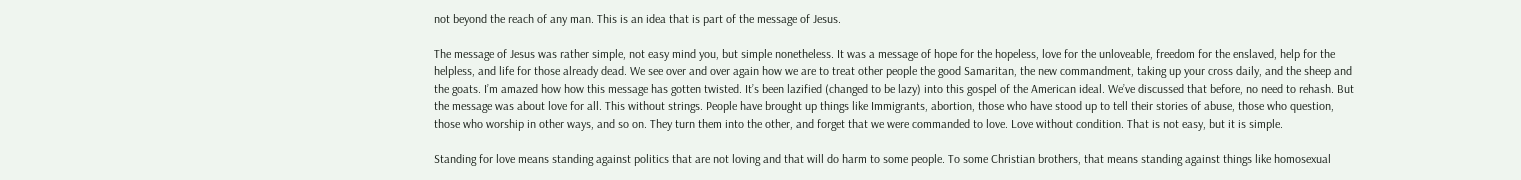not beyond the reach of any man. This is an idea that is part of the message of Jesus.

The message of Jesus was rather simple, not easy mind you, but simple nonetheless. It was a message of hope for the hopeless, love for the unloveable, freedom for the enslaved, help for the helpless, and life for those already dead. We see over and over again how we are to treat other people the good Samaritan, the new commandment, taking up your cross daily, and the sheep and the goats. I’m amazed how how this message has gotten twisted. It’s been lazified (changed to be lazy) into this gospel of the American ideal. We’ve discussed that before, no need to rehash. But the message was about love for all. This without strings. People have brought up things like Immigrants, abortion, those who have stood up to tell their stories of abuse, those who question, those who worship in other ways, and so on. They turn them into the other, and forget that we were commanded to love. Love without condition. That is not easy, but it is simple.

Standing for love means standing against politics that are not loving and that will do harm to some people. To some Christian brothers, that means standing against things like homosexual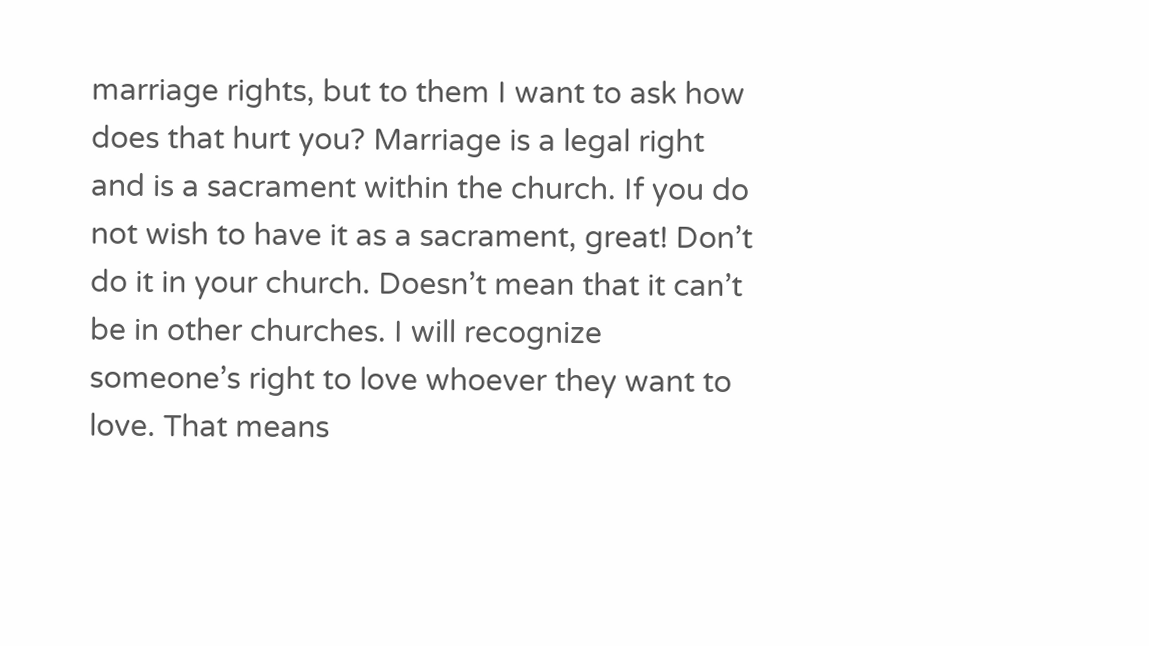marriage rights, but to them I want to ask how does that hurt you? Marriage is a legal right and is a sacrament within the church. If you do not wish to have it as a sacrament, great! Don’t do it in your church. Doesn’t mean that it can’t be in other churches. I will recognize someone’s right to love whoever they want to love. That means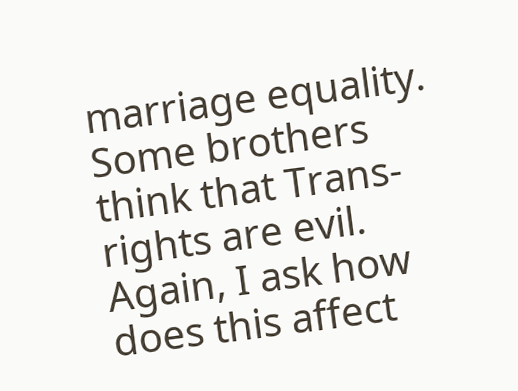marriage equality. Some brothers think that Trans-rights are evil. Again, I ask how does this affect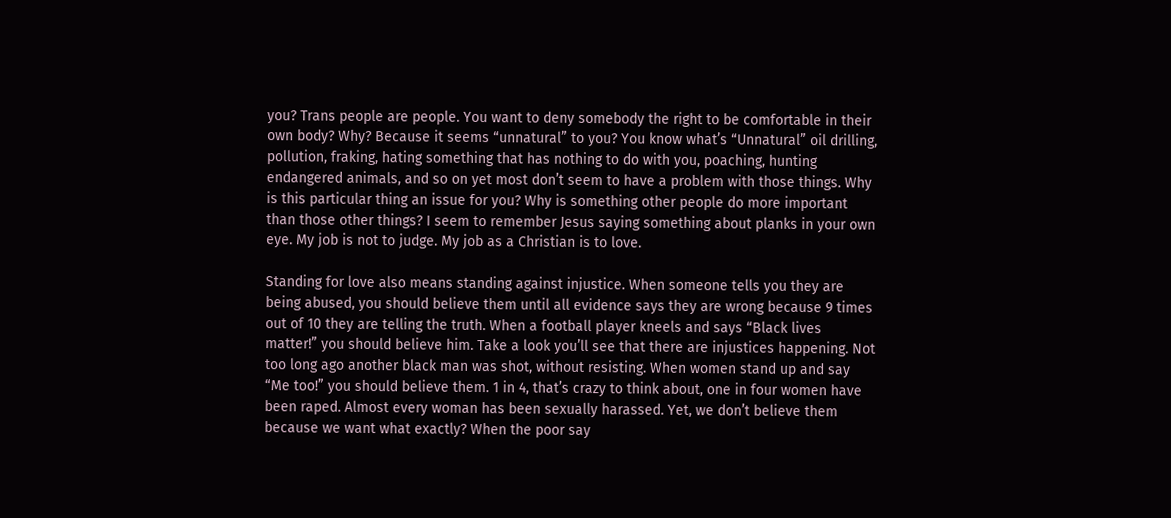you? Trans people are people. You want to deny somebody the right to be comfortable in their own body? Why? Because it seems “unnatural” to you? You know what’s “Unnatural” oil drilling, pollution, fraking, hating something that has nothing to do with you, poaching, hunting endangered animals, and so on yet most don’t seem to have a problem with those things. Why is this particular thing an issue for you? Why is something other people do more important than those other things? I seem to remember Jesus saying something about planks in your own eye. My job is not to judge. My job as a Christian is to love.

Standing for love also means standing against injustice. When someone tells you they are being abused, you should believe them until all evidence says they are wrong because 9 times out of 10 they are telling the truth. When a football player kneels and says “Black lives matter!” you should believe him. Take a look you’ll see that there are injustices happening. Not too long ago another black man was shot, without resisting. When women stand up and say “Me too!” you should believe them. 1 in 4, that’s crazy to think about, one in four women have been raped. Almost every woman has been sexually harassed. Yet, we don’t believe them because we want what exactly? When the poor say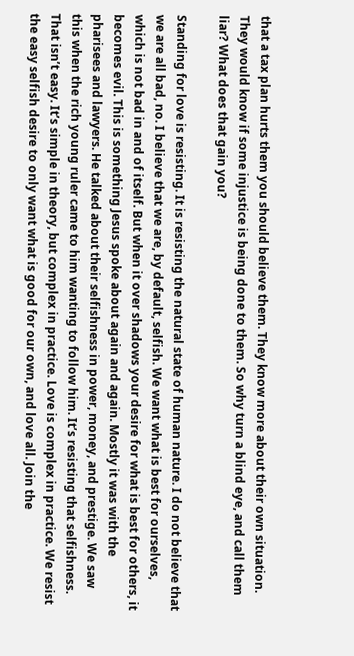that a tax plan hurts them you should believe them. They know more about their own situation. They would know if some injustice is being done to them. So why turn a blind eye, and call them liar? What does that gain you?

Standing for love is resisting. It is resisting the natural state of human nature. I do not believe that we are all bad, no. I believe that we are, by default, selfish. We want what is best for ourselves, which is not bad in and of itself. But when it over shadows your desire for what is best for others, it becomes evil. This is something Jesus spoke about again and again. Mostly it was with the pharisees and lawyers. He talked about their selfishness in power, money, and prestige. We saw this when the rich young ruler came to him wanting to follow him. It’s resisting that selfishness. That isn’t easy. It’s simple in theory, but complex in practice. Love is complex in practice. We resist the easy selfish desire to only want what is good for our own, and love all. Join the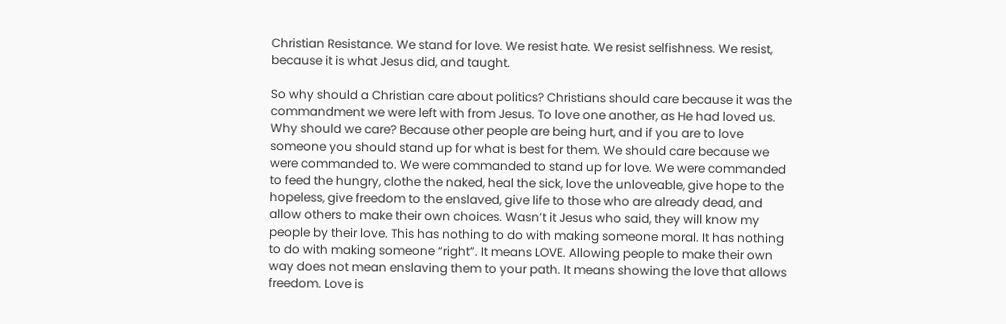Christian Resistance. We stand for love. We resist hate. We resist selfishness. We resist, because it is what Jesus did, and taught.

So why should a Christian care about politics? Christians should care because it was the commandment we were left with from Jesus. To love one another, as He had loved us. Why should we care? Because other people are being hurt, and if you are to love someone you should stand up for what is best for them. We should care because we were commanded to. We were commanded to stand up for love. We were commanded to feed the hungry, clothe the naked, heal the sick, love the unloveable, give hope to the hopeless, give freedom to the enslaved, give life to those who are already dead, and allow others to make their own choices. Wasn’t it Jesus who said, they will know my people by their love. This has nothing to do with making someone moral. It has nothing to do with making someone “right”. It means LOVE. Allowing people to make their own way does not mean enslaving them to your path. It means showing the love that allows freedom. Love is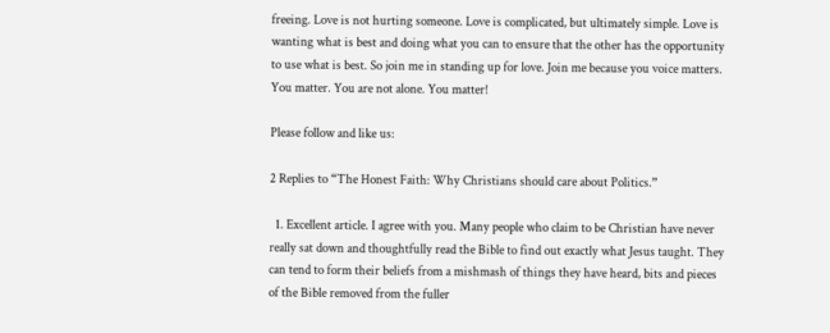freeing. Love is not hurting someone. Love is complicated, but ultimately simple. Love is wanting what is best and doing what you can to ensure that the other has the opportunity to use what is best. So join me in standing up for love. Join me because you voice matters. You matter. You are not alone. You matter!

Please follow and like us:

2 Replies to “The Honest Faith: Why Christians should care about Politics.”

  1. Excellent article. I agree with you. Many people who claim to be Christian have never really sat down and thoughtfully read the Bible to find out exactly what Jesus taught. They can tend to form their beliefs from a mishmash of things they have heard, bits and pieces of the Bible removed from the fuller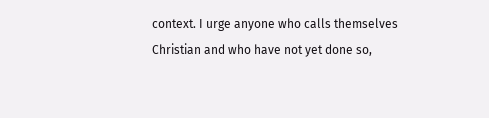context. I urge anyone who calls themselves Christian and who have not yet done so,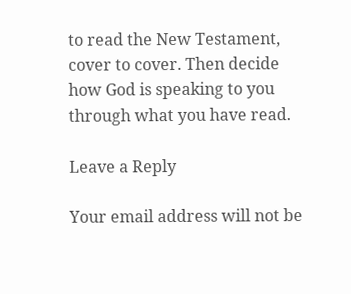to read the New Testament, cover to cover. Then decide how God is speaking to you through what you have read.

Leave a Reply

Your email address will not be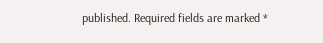published. Required fields are marked *